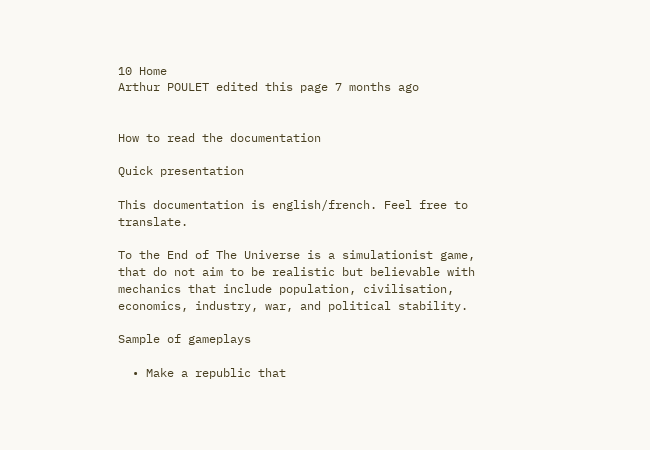10 Home
Arthur POULET edited this page 7 months ago


How to read the documentation

Quick presentation

This documentation is english/french. Feel free to translate.

To the End of The Universe is a simulationist game, that do not aim to be realistic but believable with mechanics that include population, civilisation, economics, industry, war, and political stability.

Sample of gameplays

  • Make a republic that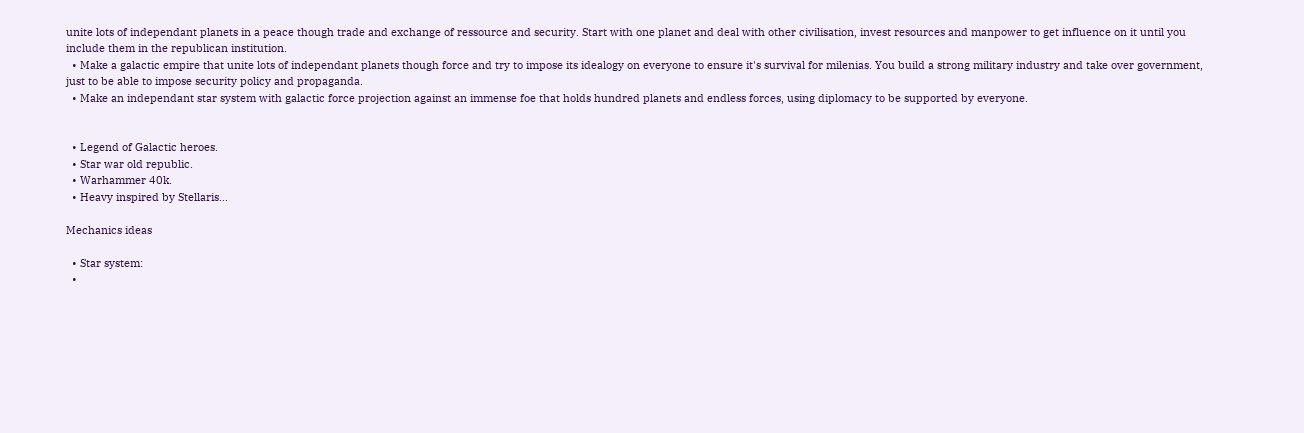unite lots of independant planets in a peace though trade and exchange of ressource and security. Start with one planet and deal with other civilisation, invest resources and manpower to get influence on it until you include them in the republican institution.
  • Make a galactic empire that unite lots of independant planets though force and try to impose its idealogy on everyone to ensure it's survival for milenias. You build a strong military industry and take over government, just to be able to impose security policy and propaganda.
  • Make an independant star system with galactic force projection against an immense foe that holds hundred planets and endless forces, using diplomacy to be supported by everyone.


  • Legend of Galactic heroes.
  • Star war old republic.
  • Warhammer 40k.
  • Heavy inspired by Stellaris...

Mechanics ideas

  • Star system:
  •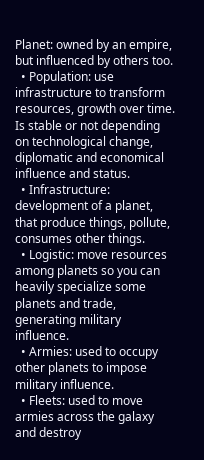Planet: owned by an empire, but influenced by others too.
  • Population: use infrastructure to transform resources, growth over time. Is stable or not depending on technological change, diplomatic and economical influence and status.
  • Infrastructure: development of a planet, that produce things, pollute, consumes other things.
  • Logistic: move resources among planets so you can heavily specialize some planets and trade, generating military influence.
  • Armies: used to occupy other planets to impose military influence.
  • Fleets: used to move armies across the galaxy and destroy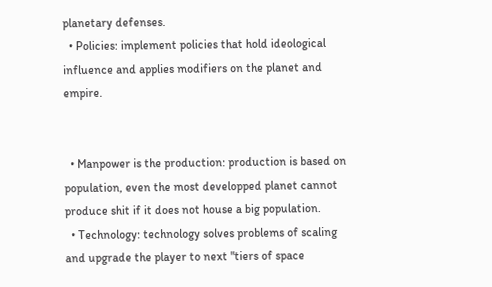planetary defenses.
  • Policies: implement policies that hold ideological influence and applies modifiers on the planet and empire.


  • Manpower is the production: production is based on population, even the most developped planet cannot produce shit if it does not house a big population.
  • Technology: technology solves problems of scaling and upgrade the player to next "tiers of space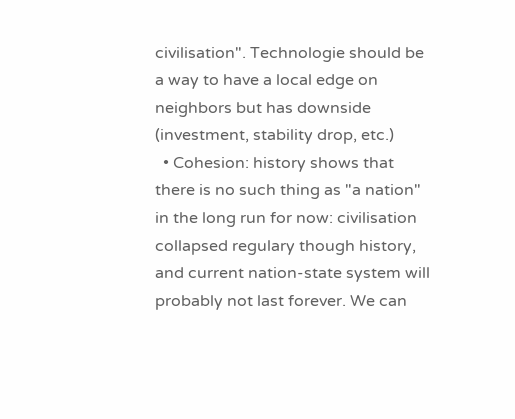civilisation". Technologie should be a way to have a local edge on neighbors but has downside (investment, stability drop, etc.)
  • Cohesion: history shows that there is no such thing as "a nation" in the long run for now: civilisation collapsed regulary though history, and current nation-state system will probably not last forever. We can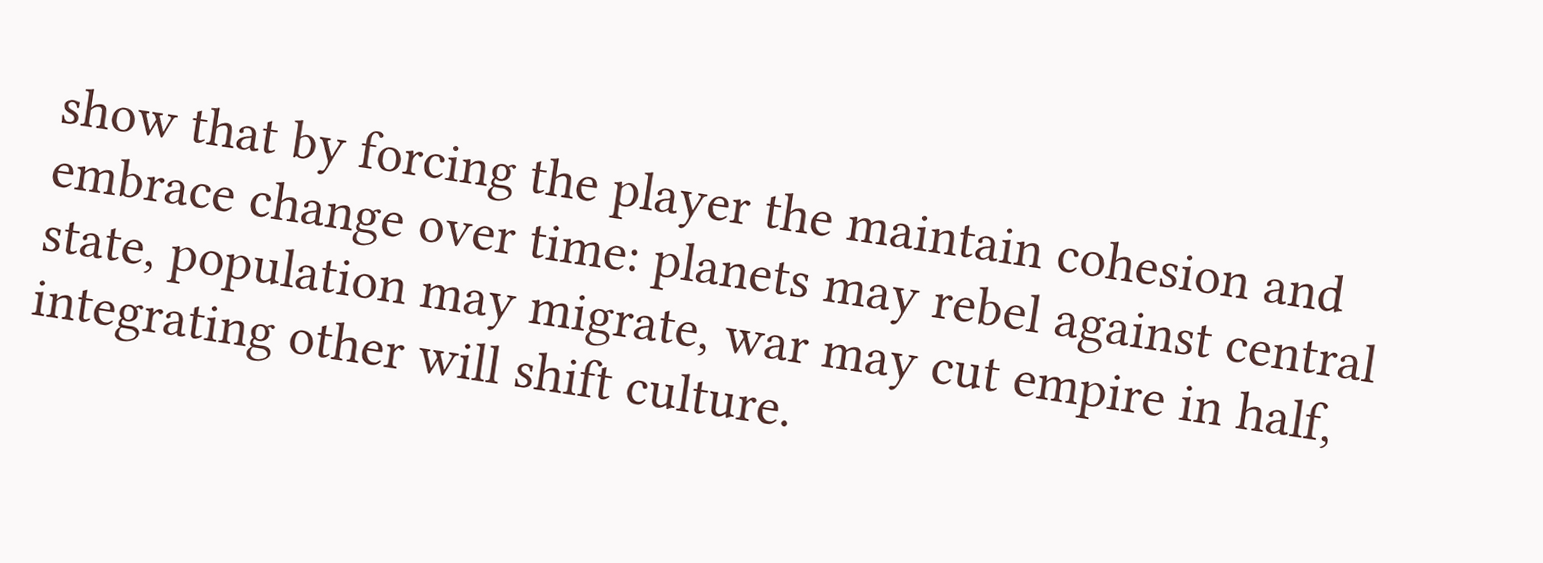show that by forcing the player the maintain cohesion and embrace change over time: planets may rebel against central state, population may migrate, war may cut empire in half, integrating other will shift culture.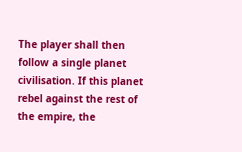The player shall then follow a single planet civilisation. If this planet rebel against the rest of the empire, the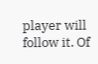player will follow it. Of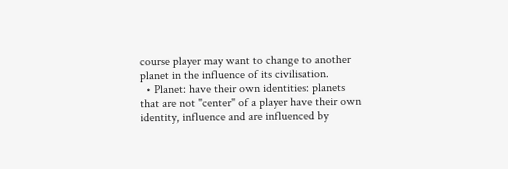course player may want to change to another planet in the influence of its civilisation.
  • Planet: have their own identities: planets that are not "center" of a player have their own identity, influence and are influenced by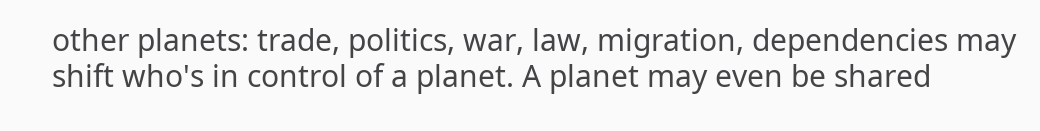other planets: trade, politics, war, law, migration, dependencies may shift who's in control of a planet. A planet may even be shared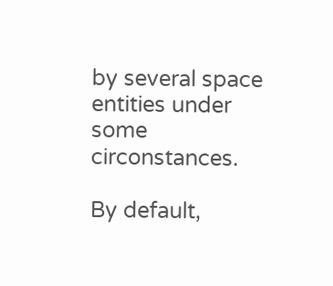by several space entities under some circonstances.

By default,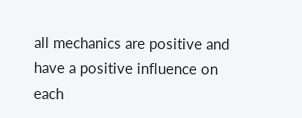all mechanics are positive and have a positive influence on each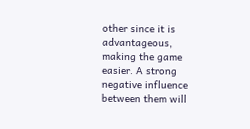other since it is advantageous, making the game easier. A strong negative influence between them will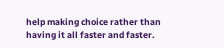help making choice rather than having it all faster and faster.